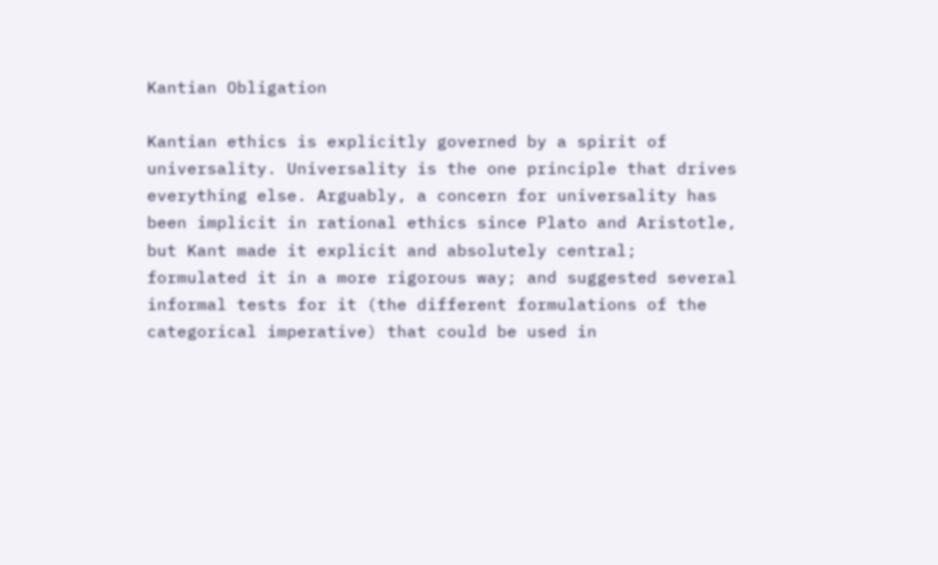Kantian Obligation

Kantian ethics is explicitly governed by a spirit of universality. Universality is the one principle that drives everything else. Arguably, a concern for universality has been implicit in rational ethics since Plato and Aristotle, but Kant made it explicit and absolutely central; formulated it in a more rigorous way; and suggested several informal tests for it (the different formulations of the categorical imperative) that could be used in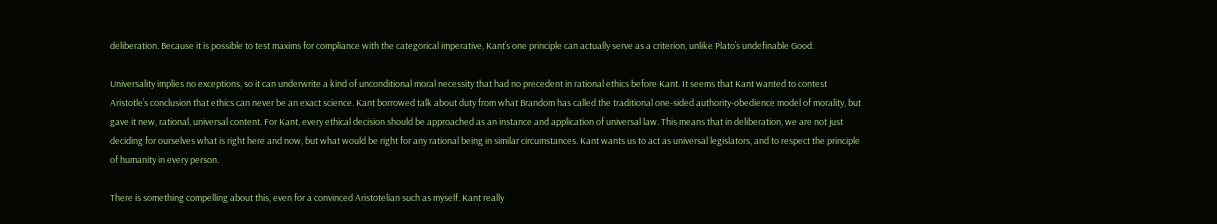deliberation. Because it is possible to test maxims for compliance with the categorical imperative, Kant’s one principle can actually serve as a criterion, unlike Plato’s undefinable Good.

Universality implies no exceptions, so it can underwrite a kind of unconditional moral necessity that had no precedent in rational ethics before Kant. It seems that Kant wanted to contest Aristotle’s conclusion that ethics can never be an exact science. Kant borrowed talk about duty from what Brandom has called the traditional one-sided authority-obedience model of morality, but gave it new, rational, universal content. For Kant, every ethical decision should be approached as an instance and application of universal law. This means that in deliberation, we are not just deciding for ourselves what is right here and now, but what would be right for any rational being in similar circumstances. Kant wants us to act as universal legislators, and to respect the principle of humanity in every person.

There is something compelling about this, even for a convinced Aristotelian such as myself. Kant really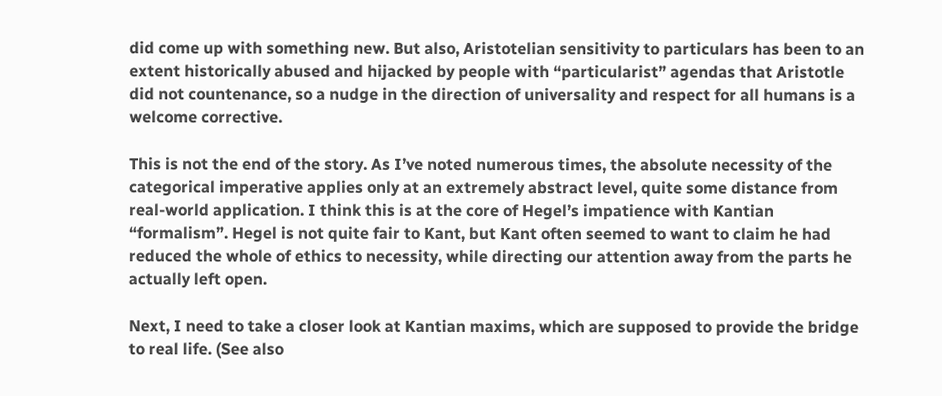did come up with something new. But also, Aristotelian sensitivity to particulars has been to an extent historically abused and hijacked by people with “particularist” agendas that Aristotle did not countenance, so a nudge in the direction of universality and respect for all humans is a welcome corrective.

This is not the end of the story. As I’ve noted numerous times, the absolute necessity of the categorical imperative applies only at an extremely abstract level, quite some distance from real-world application. I think this is at the core of Hegel’s impatience with Kantian “formalism”. Hegel is not quite fair to Kant, but Kant often seemed to want to claim he had reduced the whole of ethics to necessity, while directing our attention away from the parts he actually left open.

Next, I need to take a closer look at Kantian maxims, which are supposed to provide the bridge to real life. (See also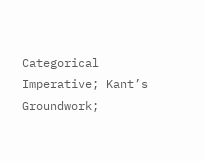Categorical Imperative; Kant’s Groundwork;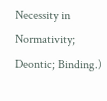Necessity in Normativity; Deontic; Binding.)